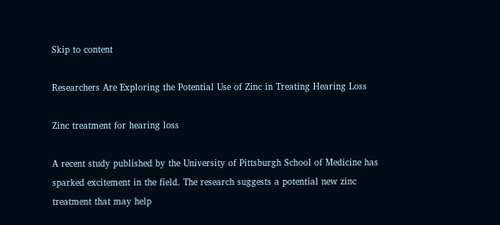Skip to content

Researchers Are Exploring the Potential Use of Zinc in Treating Hearing Loss

Zinc treatment for hearing loss

A recent study published by the University of Pittsburgh School of Medicine has sparked excitement in the field. The research suggests a potential new zinc treatment that may help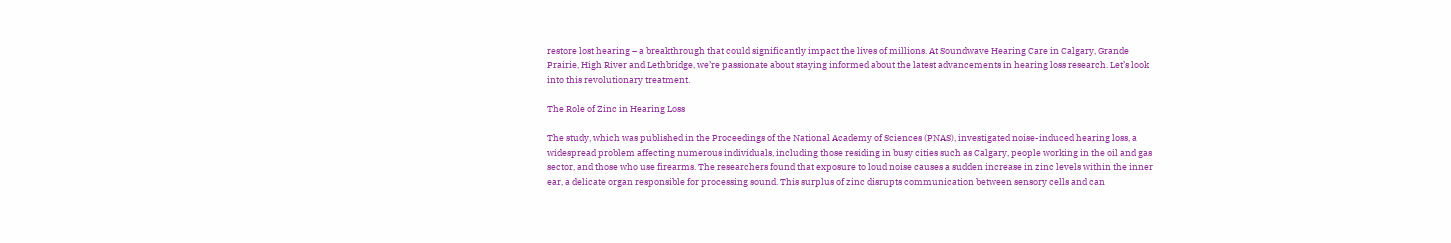restore lost hearing – a breakthrough that could significantly impact the lives of millions. At Soundwave Hearing Care in Calgary, Grande Prairie, High River and Lethbridge, we’re passionate about staying informed about the latest advancements in hearing loss research. Let’s look into this revolutionary treatment.

The Role of Zinc in Hearing Loss

The study, which was published in the Proceedings of the National Academy of Sciences (PNAS), investigated noise-induced hearing loss, a widespread problem affecting numerous individuals, including those residing in busy cities such as Calgary, people working in the oil and gas sector, and those who use firearms. The researchers found that exposure to loud noise causes a sudden increase in zinc levels within the inner ear, a delicate organ responsible for processing sound. This surplus of zinc disrupts communication between sensory cells and can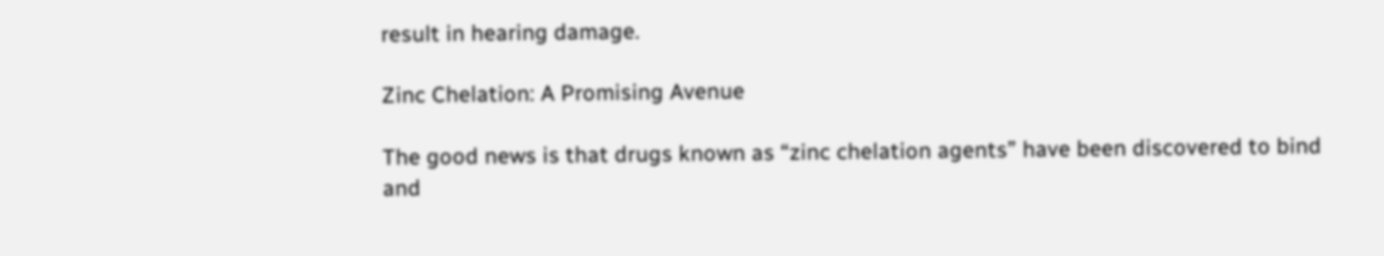result in hearing damage.

Zinc Chelation: A Promising Avenue

The good news is that drugs known as “zinc chelation agents” have been discovered to bind and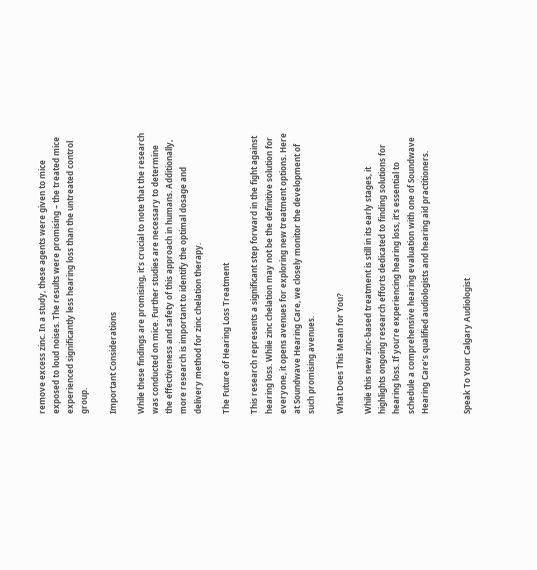remove excess zinc. In a study, these agents were given to mice exposed to loud noises. The results were promising – the treated mice experienced significantly less hearing loss than the untreated control group.

Important Considerations

While these findings are promising, it’s crucial to note that the research was conducted on mice. Further studies are necessary to determine the effectiveness and safety of this approach in humans. Additionally, more research is important to identify the optimal dosage and delivery method for zinc chelation therapy.

The Future of Hearing Loss Treatment

This research represents a significant step forward in the fight against hearing loss. While zinc chelation may not be the definitive solution for everyone, it opens avenues for exploring new treatment options. Here at Soundwave Hearing Care, we closely monitor the development of such promising avenues.

What Does This Mean for You?

While this new zinc-based treatment is still in its early stages, it highlights ongoing research efforts dedicated to finding solutions for hearing loss. If you’re experiencing hearing loss, it’s essential to schedule a comprehensive hearing evaluation with one of Soundwave Hearing Care’s qualified audiologists and hearing aid practitioners.


Speak To Your Calgary Audiologist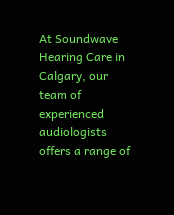At Soundwave Hearing Care in Calgary, our team of experienced audiologists offers a range of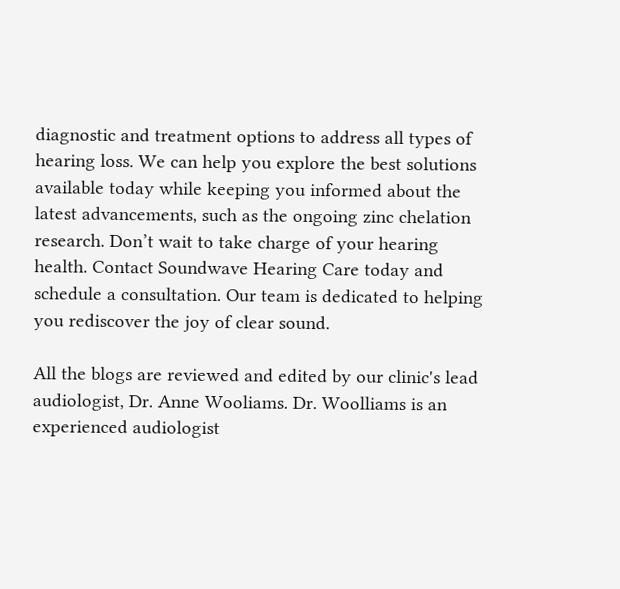diagnostic and treatment options to address all types of hearing loss. We can help you explore the best solutions available today while keeping you informed about the latest advancements, such as the ongoing zinc chelation research. Don’t wait to take charge of your hearing health. Contact Soundwave Hearing Care today and schedule a consultation. Our team is dedicated to helping you rediscover the joy of clear sound.

All the blogs are reviewed and edited by our clinic's lead audiologist, Dr. Anne Wooliams. Dr. Woolliams is an experienced audiologist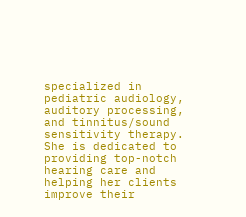specialized in pediatric audiology, auditory processing, and tinnitus/sound sensitivity therapy. She is dedicated to providing top-notch hearing care and helping her clients improve their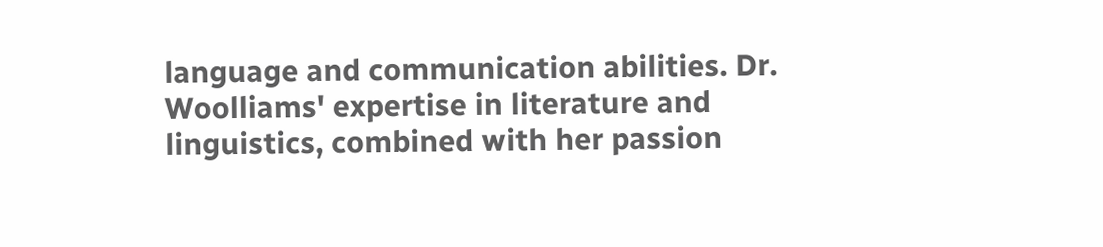language and communication abilities. Dr. Woolliams' expertise in literature and linguistics, combined with her passion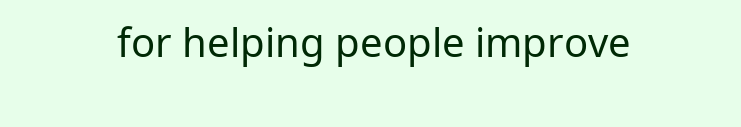for helping people improve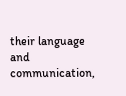their language and communication,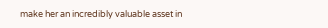make her an incredibly valuable asset in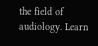the field of audiology. Learn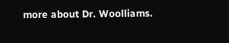more about Dr. Woolliams.